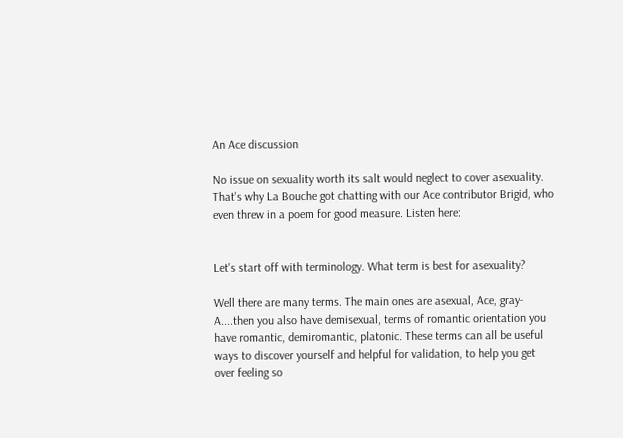An Ace discussion

No issue on sexuality worth its salt would neglect to cover asexuality. That's why La Bouche got chatting with our Ace contributor Brigid, who even threw in a poem for good measure. Listen here:


Let's start off with terminology. What term is best for asexuality?

Well there are many terms. The main ones are asexual, Ace, gray-A....then you also have demisexual, terms of romantic orientation you have romantic, demiromantic, platonic. These terms can all be useful ways to discover yourself and helpful for validation, to help you get over feeling so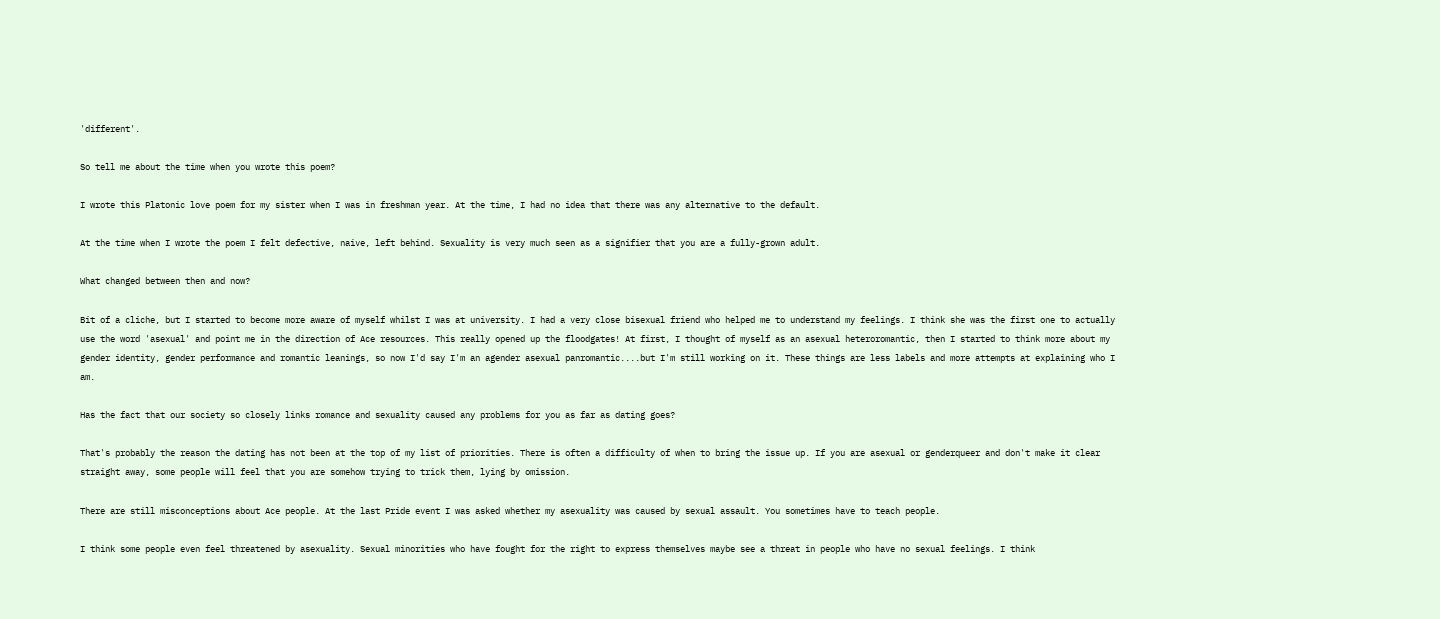'different'.

So tell me about the time when you wrote this poem?

I wrote this Platonic love poem for my sister when I was in freshman year. At the time, I had no idea that there was any alternative to the default.

At the time when I wrote the poem I felt defective, naive, left behind. Sexuality is very much seen as a signifier that you are a fully-grown adult.

What changed between then and now?

Bit of a cliche, but I started to become more aware of myself whilst I was at university. I had a very close bisexual friend who helped me to understand my feelings. I think she was the first one to actually use the word 'asexual' and point me in the direction of Ace resources. This really opened up the floodgates! At first, I thought of myself as an asexual heteroromantic, then I started to think more about my gender identity, gender performance and romantic leanings, so now I'd say I'm an agender asexual panromantic....but I'm still working on it. These things are less labels and more attempts at explaining who I am.

Has the fact that our society so closely links romance and sexuality caused any problems for you as far as dating goes?

That's probably the reason the dating has not been at the top of my list of priorities. There is often a difficulty of when to bring the issue up. If you are asexual or genderqueer and don't make it clear straight away, some people will feel that you are somehow trying to trick them, lying by omission.

There are still misconceptions about Ace people. At the last Pride event I was asked whether my asexuality was caused by sexual assault. You sometimes have to teach people.

I think some people even feel threatened by asexuality. Sexual minorities who have fought for the right to express themselves maybe see a threat in people who have no sexual feelings. I think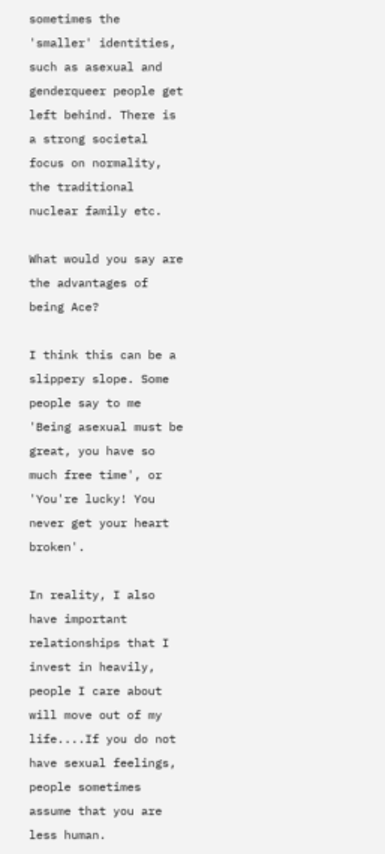sometimes the 'smaller' identities, such as asexual and genderqueer people get left behind. There is a strong societal focus on normality, the traditional nuclear family etc.

What would you say are the advantages of being Ace?

I think this can be a slippery slope. Some people say to me 'Being asexual must be great, you have so much free time', or 'You're lucky! You never get your heart broken'.

In reality, I also have important relationships that I invest in heavily, people I care about will move out of my life....If you do not have sexual feelings, people sometimes assume that you are less human.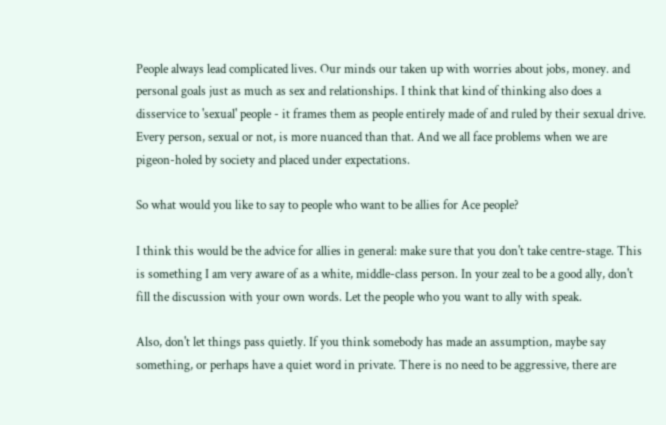People always lead complicated lives. Our minds our taken up with worries about jobs, money. and personal goals just as much as sex and relationships. I think that kind of thinking also does a disservice to 'sexual' people - it frames them as people entirely made of and ruled by their sexual drive. Every person, sexual or not, is more nuanced than that. And we all face problems when we are pigeon-holed by society and placed under expectations.

So what would you like to say to people who want to be allies for Ace people?

I think this would be the advice for allies in general: make sure that you don't take centre-stage. This is something I am very aware of as a white, middle-class person. In your zeal to be a good ally, don't fill the discussion with your own words. Let the people who you want to ally with speak.

Also, don't let things pass quietly. If you think somebody has made an assumption, maybe say something, or perhaps have a quiet word in private. There is no need to be aggressive, there are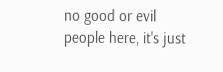no good or evil people here, it's just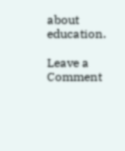about education.

Leave a Comment